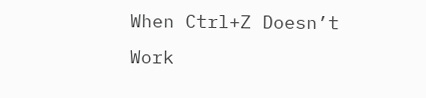When Ctrl+Z Doesn’t Work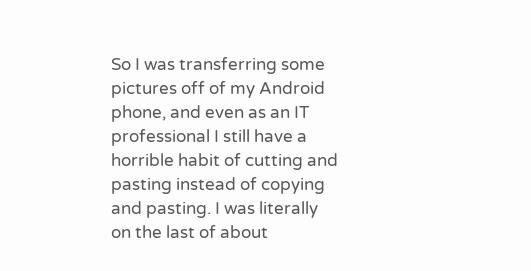So I was transferring some pictures off of my Android phone, and even as an IT professional I still have a horrible habit of cutting and pasting instead of copying and pasting. I was literally on the last of about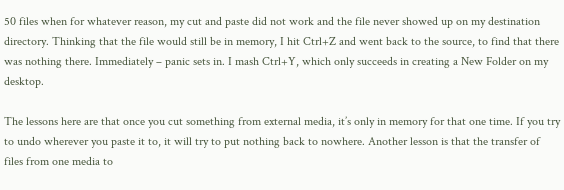50 files when for whatever reason, my cut and paste did not work and the file never showed up on my destination directory. Thinking that the file would still be in memory, I hit Ctrl+Z and went back to the source, to find that there was nothing there. Immediately – panic sets in. I mash Ctrl+Y, which only succeeds in creating a New Folder on my desktop.

The lessons here are that once you cut something from external media, it’s only in memory for that one time. If you try to undo wherever you paste it to, it will try to put nothing back to nowhere. Another lesson is that the transfer of files from one media to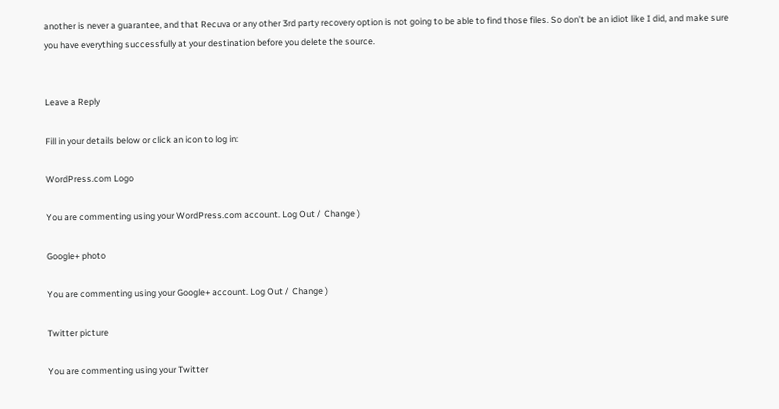another is never a guarantee, and that Recuva or any other 3rd party recovery option is not going to be able to find those files. So don’t be an idiot like I did, and make sure you have everything successfully at your destination before you delete the source.


Leave a Reply

Fill in your details below or click an icon to log in:

WordPress.com Logo

You are commenting using your WordPress.com account. Log Out /  Change )

Google+ photo

You are commenting using your Google+ account. Log Out /  Change )

Twitter picture

You are commenting using your Twitter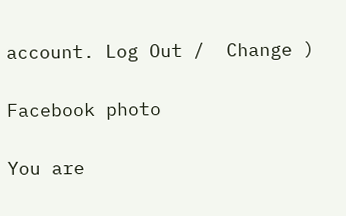account. Log Out /  Change )

Facebook photo

You are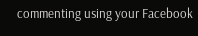commenting using your Facebook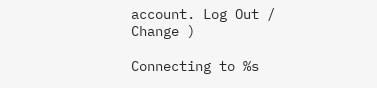account. Log Out /  Change )

Connecting to %s